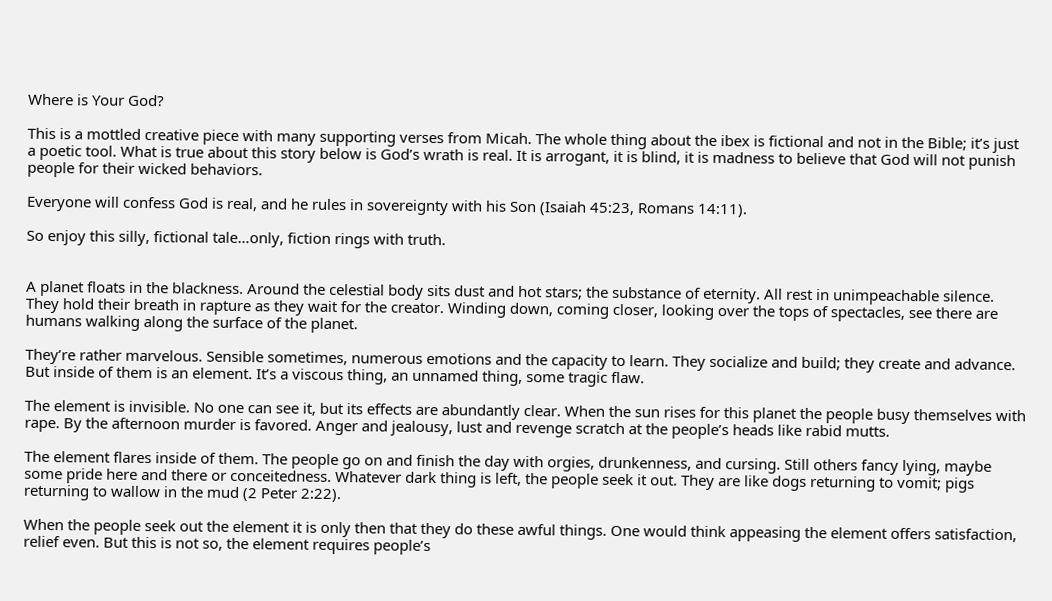Where is Your God?

This is a mottled creative piece with many supporting verses from Micah. The whole thing about the ibex is fictional and not in the Bible; it’s just a poetic tool. What is true about this story below is God’s wrath is real. It is arrogant, it is blind, it is madness to believe that God will not punish people for their wicked behaviors.

Everyone will confess God is real, and he rules in sovereignty with his Son (Isaiah 45:23, Romans 14:11).

So enjoy this silly, fictional tale…only, fiction rings with truth.


A planet floats in the blackness. Around the celestial body sits dust and hot stars; the substance of eternity. All rest in unimpeachable silence. They hold their breath in rapture as they wait for the creator. Winding down, coming closer, looking over the tops of spectacles, see there are humans walking along the surface of the planet.

They’re rather marvelous. Sensible sometimes, numerous emotions and the capacity to learn. They socialize and build; they create and advance. But inside of them is an element. It’s a viscous thing, an unnamed thing, some tragic flaw.

The element is invisible. No one can see it, but its effects are abundantly clear. When the sun rises for this planet the people busy themselves with rape. By the afternoon murder is favored. Anger and jealousy, lust and revenge scratch at the people’s heads like rabid mutts.

The element flares inside of them. The people go on and finish the day with orgies, drunkenness, and cursing. Still others fancy lying, maybe some pride here and there or conceitedness. Whatever dark thing is left, the people seek it out. They are like dogs returning to vomit; pigs returning to wallow in the mud (2 Peter 2:22).

When the people seek out the element it is only then that they do these awful things. One would think appeasing the element offers satisfaction, relief even. But this is not so, the element requires people’s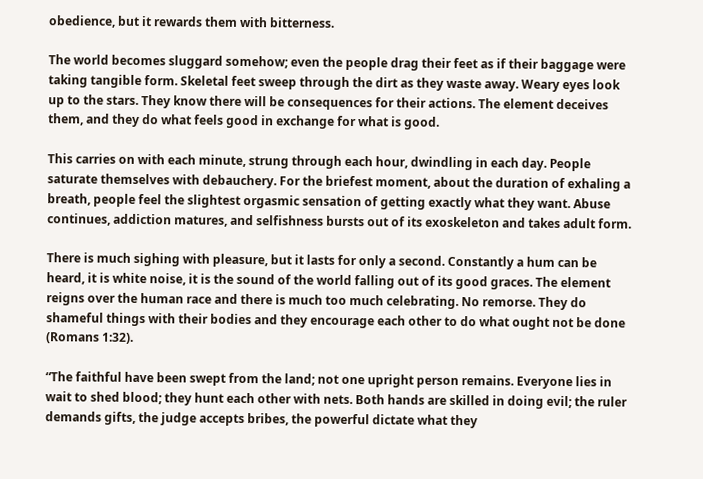obedience, but it rewards them with bitterness.

The world becomes sluggard somehow; even the people drag their feet as if their baggage were taking tangible form. Skeletal feet sweep through the dirt as they waste away. Weary eyes look up to the stars. They know there will be consequences for their actions. The element deceives them, and they do what feels good in exchange for what is good.

This carries on with each minute, strung through each hour, dwindling in each day. People saturate themselves with debauchery. For the briefest moment, about the duration of exhaling a breath, people feel the slightest orgasmic sensation of getting exactly what they want. Abuse continues, addiction matures, and selfishness bursts out of its exoskeleton and takes adult form.

There is much sighing with pleasure, but it lasts for only a second. Constantly a hum can be heard, it is white noise, it is the sound of the world falling out of its good graces. The element reigns over the human race and there is much too much celebrating. No remorse. They do shameful things with their bodies and they encourage each other to do what ought not be done (Romans 1:32).

“The faithful have been swept from the land; not one upright person remains. Everyone lies in wait to shed blood; they hunt each other with nets. Both hands are skilled in doing evil; the ruler demands gifts, the judge accepts bribes, the powerful dictate what they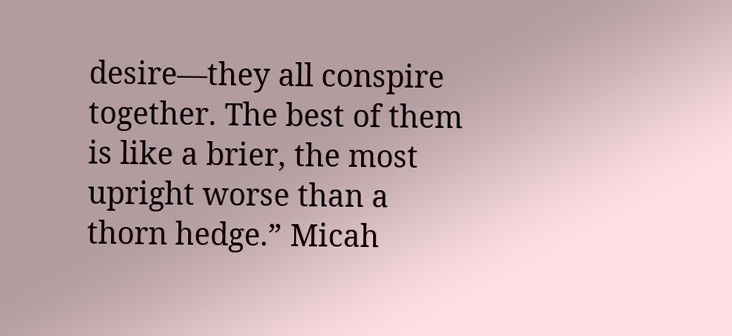desire—they all conspire together. The best of them is like a brier, the most upright worse than a thorn hedge.” Micah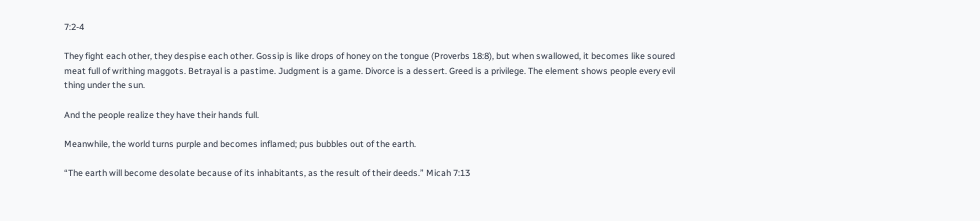7:2-4

They fight each other, they despise each other. Gossip is like drops of honey on the tongue (Proverbs 18:8), but when swallowed, it becomes like soured meat full of writhing maggots. Betrayal is a pastime. Judgment is a game. Divorce is a dessert. Greed is a privilege. The element shows people every evil thing under the sun.

And the people realize they have their hands full.

Meanwhile, the world turns purple and becomes inflamed; pus bubbles out of the earth.

“The earth will become desolate because of its inhabitants, as the result of their deeds.” Micah 7:13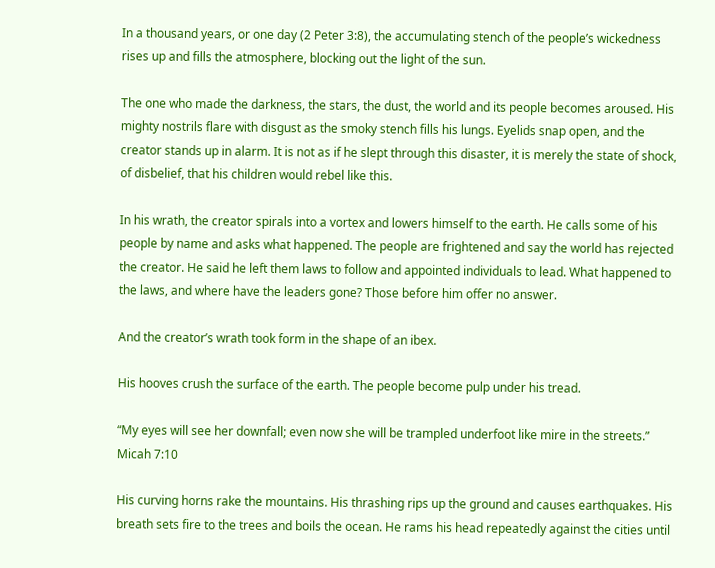In a thousand years, or one day (2 Peter 3:8), the accumulating stench of the people’s wickedness rises up and fills the atmosphere, blocking out the light of the sun.

The one who made the darkness, the stars, the dust, the world and its people becomes aroused. His mighty nostrils flare with disgust as the smoky stench fills his lungs. Eyelids snap open, and the creator stands up in alarm. It is not as if he slept through this disaster, it is merely the state of shock, of disbelief, that his children would rebel like this.

In his wrath, the creator spirals into a vortex and lowers himself to the earth. He calls some of his people by name and asks what happened. The people are frightened and say the world has rejected the creator. He said he left them laws to follow and appointed individuals to lead. What happened to the laws, and where have the leaders gone? Those before him offer no answer.

And the creator’s wrath took form in the shape of an ibex.

His hooves crush the surface of the earth. The people become pulp under his tread.

“My eyes will see her downfall; even now she will be trampled underfoot like mire in the streets.” Micah 7:10

His curving horns rake the mountains. His thrashing rips up the ground and causes earthquakes. His breath sets fire to the trees and boils the ocean. He rams his head repeatedly against the cities until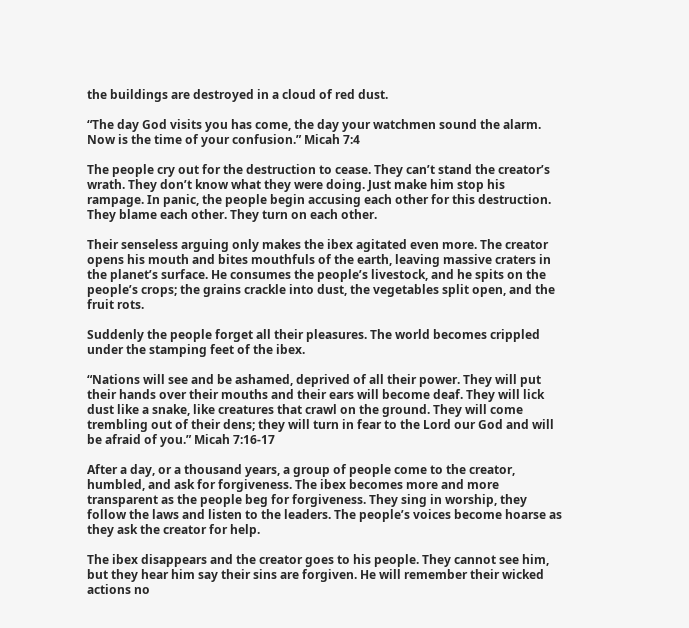the buildings are destroyed in a cloud of red dust.

“The day God visits you has come, the day your watchmen sound the alarm. Now is the time of your confusion.” Micah 7:4

The people cry out for the destruction to cease. They can’t stand the creator’s wrath. They don’t know what they were doing. Just make him stop his rampage. In panic, the people begin accusing each other for this destruction. They blame each other. They turn on each other.

Their senseless arguing only makes the ibex agitated even more. The creator opens his mouth and bites mouthfuls of the earth, leaving massive craters in the planet’s surface. He consumes the people’s livestock, and he spits on the people’s crops; the grains crackle into dust, the vegetables split open, and the fruit rots.

Suddenly the people forget all their pleasures. The world becomes crippled under the stamping feet of the ibex.

“Nations will see and be ashamed, deprived of all their power. They will put their hands over their mouths and their ears will become deaf. They will lick dust like a snake, like creatures that crawl on the ground. They will come trembling out of their dens; they will turn in fear to the Lord our God and will be afraid of you.” Micah 7:16-17

After a day, or a thousand years, a group of people come to the creator, humbled, and ask for forgiveness. The ibex becomes more and more transparent as the people beg for forgiveness. They sing in worship, they follow the laws and listen to the leaders. The people’s voices become hoarse as they ask the creator for help.

The ibex disappears and the creator goes to his people. They cannot see him, but they hear him say their sins are forgiven. He will remember their wicked actions no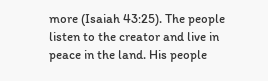more (Isaiah 43:25). The people listen to the creator and live in peace in the land. His people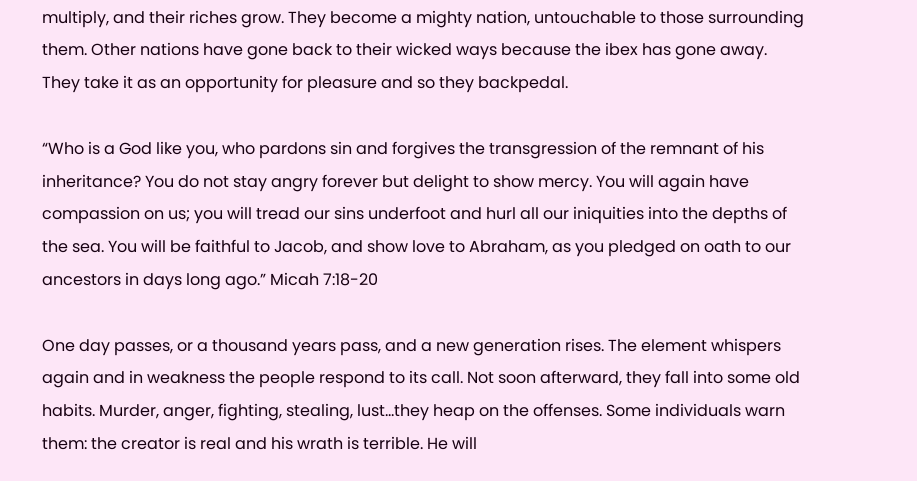multiply, and their riches grow. They become a mighty nation, untouchable to those surrounding them. Other nations have gone back to their wicked ways because the ibex has gone away. They take it as an opportunity for pleasure and so they backpedal.

“Who is a God like you, who pardons sin and forgives the transgression of the remnant of his inheritance? You do not stay angry forever but delight to show mercy. You will again have compassion on us; you will tread our sins underfoot and hurl all our iniquities into the depths of the sea. You will be faithful to Jacob, and show love to Abraham, as you pledged on oath to our ancestors in days long ago.” Micah 7:18-20

One day passes, or a thousand years pass, and a new generation rises. The element whispers again and in weakness the people respond to its call. Not soon afterward, they fall into some old habits. Murder, anger, fighting, stealing, lust…they heap on the offenses. Some individuals warn them: the creator is real and his wrath is terrible. He will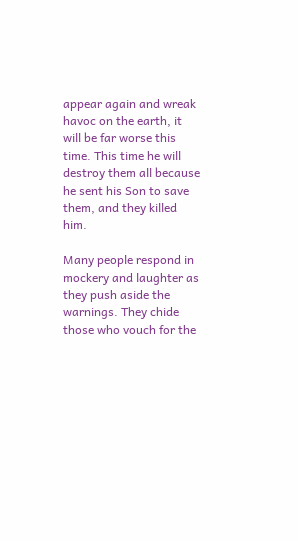appear again and wreak havoc on the earth, it will be far worse this time. This time he will destroy them all because he sent his Son to save them, and they killed him.

Many people respond in mockery and laughter as they push aside the warnings. They chide those who vouch for the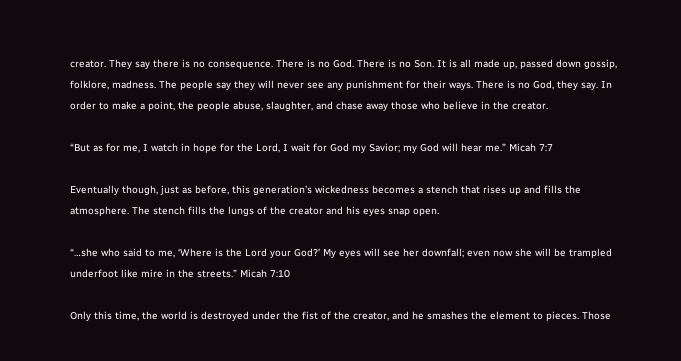creator. They say there is no consequence. There is no God. There is no Son. It is all made up, passed down gossip, folklore, madness. The people say they will never see any punishment for their ways. There is no God, they say. In order to make a point, the people abuse, slaughter, and chase away those who believe in the creator.

“But as for me, I watch in hope for the Lord, I wait for God my Savior; my God will hear me.” Micah 7:7

Eventually though, just as before, this generation’s wickedness becomes a stench that rises up and fills the atmosphere. The stench fills the lungs of the creator and his eyes snap open.

“…she who said to me, ‘Where is the Lord your God?’ My eyes will see her downfall; even now she will be trampled underfoot like mire in the streets.” Micah 7:10

Only this time, the world is destroyed under the fist of the creator, and he smashes the element to pieces. Those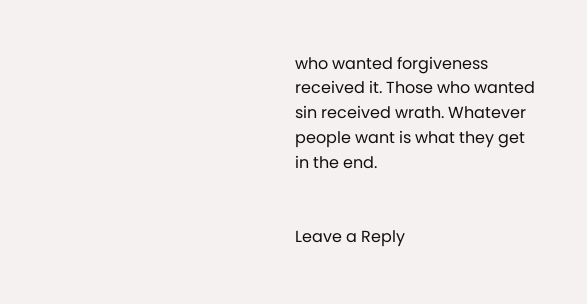who wanted forgiveness received it. Those who wanted sin received wrath. Whatever people want is what they get in the end.


Leave a Reply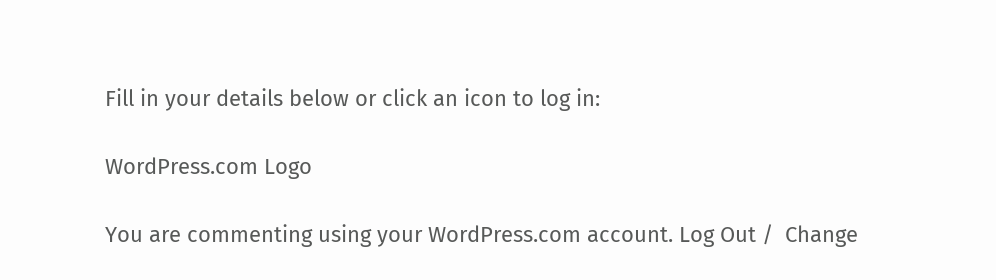Fill in your details below or click an icon to log in:

WordPress.com Logo

You are commenting using your WordPress.com account. Log Out /  Change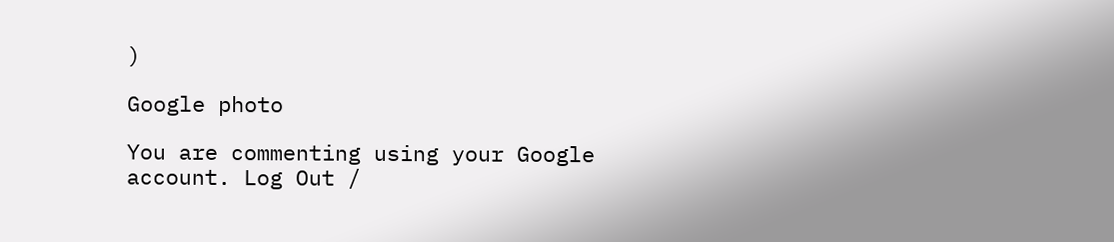)

Google photo

You are commenting using your Google account. Log Out /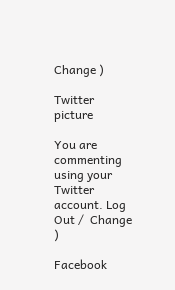Change )

Twitter picture

You are commenting using your Twitter account. Log Out /  Change )

Facebook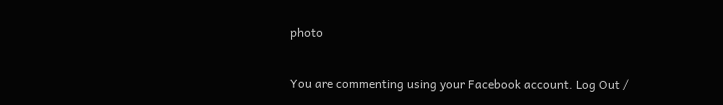photo

You are commenting using your Facebook account. Log Out /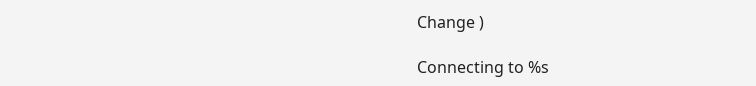Change )

Connecting to %s